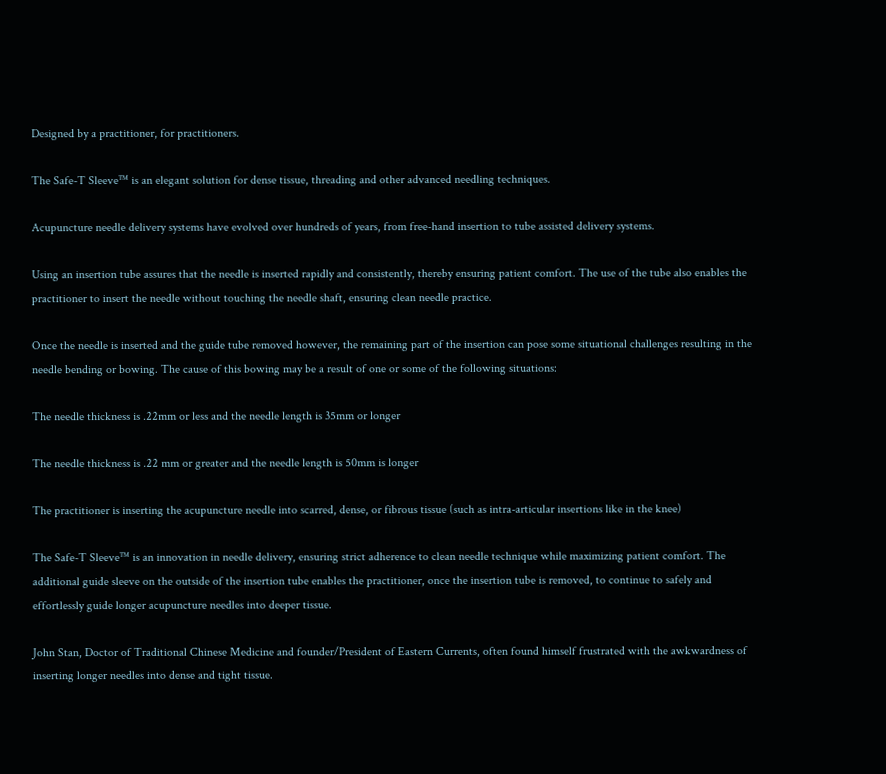Designed by a practitioner, for practitioners.

The Safe-T Sleeve™ is an elegant solution for dense tissue, threading and other advanced needling techniques.

Acupuncture needle delivery systems have evolved over hundreds of years, from free-hand insertion to tube assisted delivery systems.

Using an insertion tube assures that the needle is inserted rapidly and consistently, thereby ensuring patient comfort. The use of the tube also enables the practitioner to insert the needle without touching the needle shaft, ensuring clean needle practice.

Once the needle is inserted and the guide tube removed however, the remaining part of the insertion can pose some situational challenges resulting in the needle bending or bowing. The cause of this bowing may be a result of one or some of the following situations:

The needle thickness is .22mm or less and the needle length is 35mm or longer

The needle thickness is .22 mm or greater and the needle length is 50mm is longer

The practitioner is inserting the acupuncture needle into scarred, dense, or fibrous tissue (such as intra-articular insertions like in the knee)

The Safe-T Sleeve™ is an innovation in needle delivery, ensuring strict adherence to clean needle technique while maximizing patient comfort. The additional guide sleeve on the outside of the insertion tube enables the practitioner, once the insertion tube is removed, to continue to safely and effortlessly guide longer acupuncture needles into deeper tissue.

John Stan, Doctor of Traditional Chinese Medicine and founder/President of Eastern Currents, often found himself frustrated with the awkwardness of inserting longer needles into dense and tight tissue.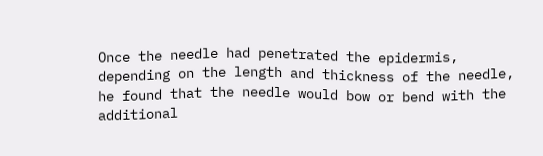Once the needle had penetrated the epidermis, depending on the length and thickness of the needle, he found that the needle would bow or bend with the additional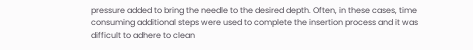pressure added to bring the needle to the desired depth. Often, in these cases, time consuming additional steps were used to complete the insertion process and it was difficult to adhere to clean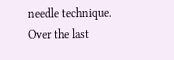needle technique. Over the last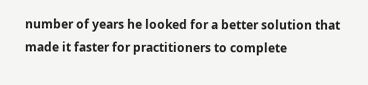number of years he looked for a better solution that made it faster for practitioners to complete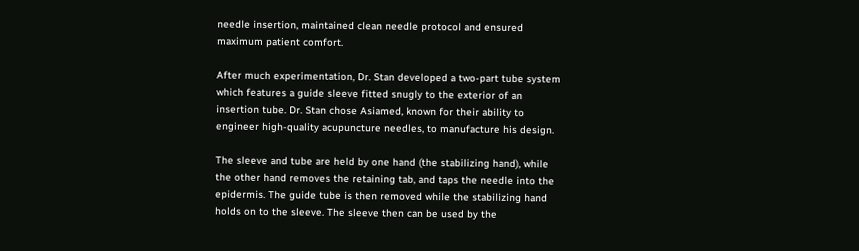needle insertion, maintained clean needle protocol and ensured maximum patient comfort.

After much experimentation, Dr. Stan developed a two-part tube system which features a guide sleeve fitted snugly to the exterior of an insertion tube. Dr. Stan chose Asiamed, known for their ability to engineer high-quality acupuncture needles, to manufacture his design.

The sleeve and tube are held by one hand (the stabilizing hand), while the other hand removes the retaining tab, and taps the needle into the epidermis. The guide tube is then removed while the stabilizing hand holds on to the sleeve. The sleeve then can be used by the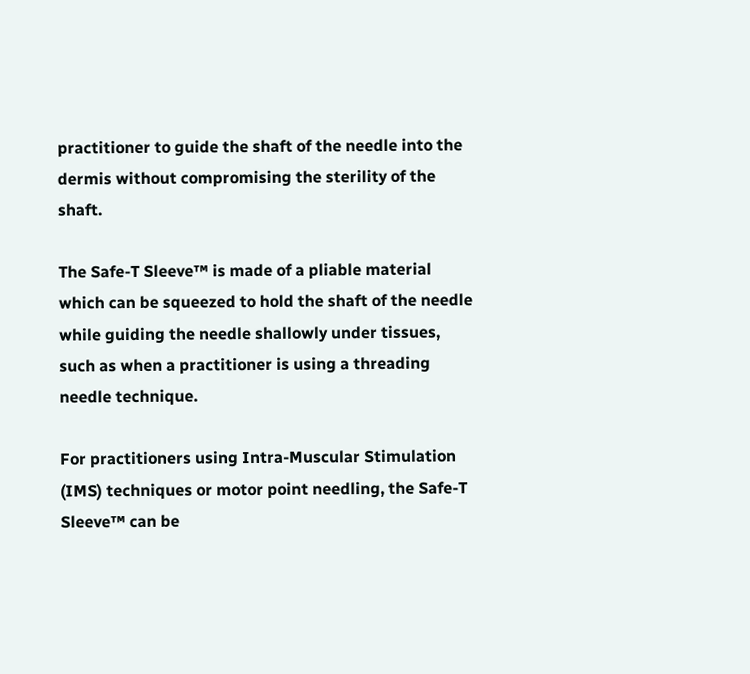practitioner to guide the shaft of the needle into the dermis without compromising the sterility of the shaft.

The Safe-T Sleeve™ is made of a pliable material which can be squeezed to hold the shaft of the needle while guiding the needle shallowly under tissues, such as when a practitioner is using a threading needle technique.

For practitioners using Intra-Muscular Stimulation (IMS) techniques or motor point needling, the Safe-T Sleeve™ can be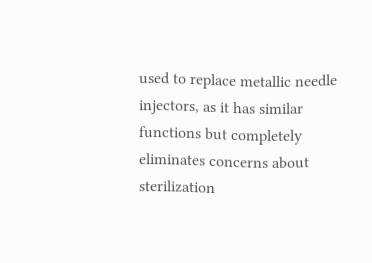used to replace metallic needle injectors, as it has similar functions but completely eliminates concerns about sterilization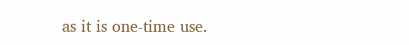as it is one-time use.